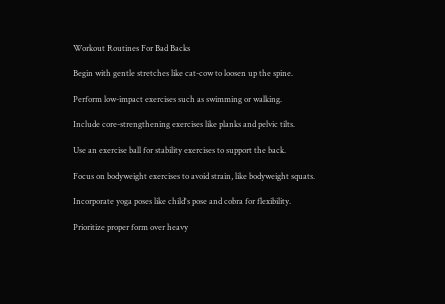Workout Routines For Bad Backs

Begin with gentle stretches like cat-cow to loosen up the spine.

Perform low-impact exercises such as swimming or walking.

Include core-strengthening exercises like planks and pelvic tilts.

Use an exercise ball for stability exercises to support the back.

Focus on bodyweight exercises to avoid strain, like bodyweight squats.

Incorporate yoga poses like child's pose and cobra for flexibility.

Prioritize proper form over heavy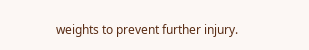weights to prevent further injury.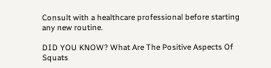Consult with a healthcare professional before starting any new routine.

DID YOU KNOW? What Are The Positive Aspects Of Squats